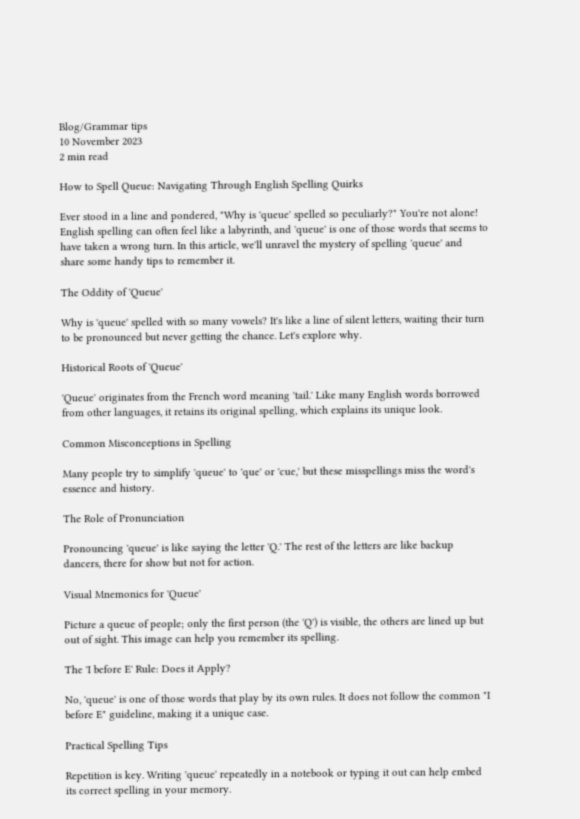Blog/Grammar tips
10 November 2023
2 min read

How to Spell Queue: Navigating Through English Spelling Quirks

Ever stood in a line and pondered, "Why is 'queue' spelled so peculiarly?" You're not alone! English spelling can often feel like a labyrinth, and 'queue' is one of those words that seems to have taken a wrong turn. In this article, we'll unravel the mystery of spelling 'queue' and share some handy tips to remember it.

The Oddity of 'Queue'

Why is 'queue' spelled with so many vowels? It's like a line of silent letters, waiting their turn to be pronounced but never getting the chance. Let's explore why.

Historical Roots of 'Queue'

'Queue' originates from the French word meaning 'tail.' Like many English words borrowed from other languages, it retains its original spelling, which explains its unique look.

Common Misconceptions in Spelling

Many people try to simplify 'queue' to 'que' or 'cue,' but these misspellings miss the word's essence and history.

The Role of Pronunciation

Pronouncing 'queue' is like saying the letter 'Q.' The rest of the letters are like backup dancers, there for show but not for action.

Visual Mnemonics for 'Queue'

Picture a queue of people; only the first person (the 'Q') is visible, the others are lined up but out of sight. This image can help you remember its spelling.

The 'I before E' Rule: Does it Apply?

No, 'queue' is one of those words that play by its own rules. It does not follow the common "I before E" guideline, making it a unique case.

Practical Spelling Tips

Repetition is key. Writing 'queue' repeatedly in a notebook or typing it out can help embed its correct spelling in your memory.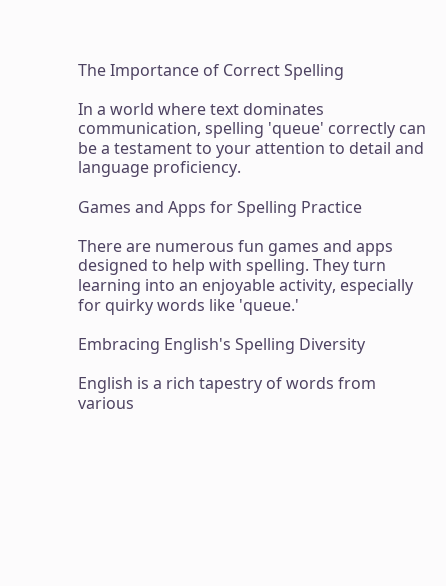The Importance of Correct Spelling

In a world where text dominates communication, spelling 'queue' correctly can be a testament to your attention to detail and language proficiency.

Games and Apps for Spelling Practice

There are numerous fun games and apps designed to help with spelling. They turn learning into an enjoyable activity, especially for quirky words like 'queue.'

Embracing English's Spelling Diversity

English is a rich tapestry of words from various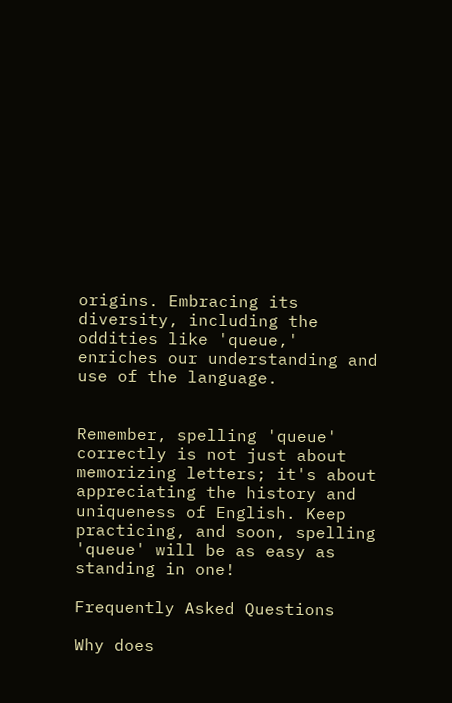origins. Embracing its diversity, including the oddities like 'queue,' enriches our understanding and use of the language.


Remember, spelling 'queue' correctly is not just about memorizing letters; it's about appreciating the history and uniqueness of English. Keep practicing, and soon, spelling 'queue' will be as easy as standing in one!

Frequently Asked Questions

Why does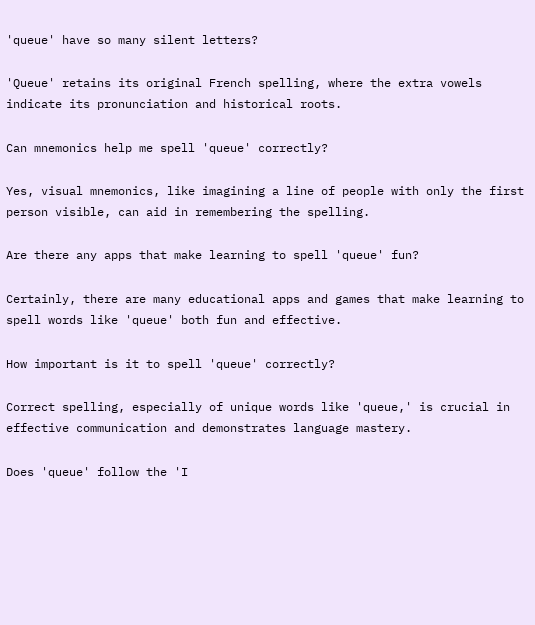'queue' have so many silent letters?

'Queue' retains its original French spelling, where the extra vowels indicate its pronunciation and historical roots.

Can mnemonics help me spell 'queue' correctly?

Yes, visual mnemonics, like imagining a line of people with only the first person visible, can aid in remembering the spelling.

Are there any apps that make learning to spell 'queue' fun?

Certainly, there are many educational apps and games that make learning to spell words like 'queue' both fun and effective.

How important is it to spell 'queue' correctly?

Correct spelling, especially of unique words like 'queue,' is crucial in effective communication and demonstrates language mastery.

Does 'queue' follow the 'I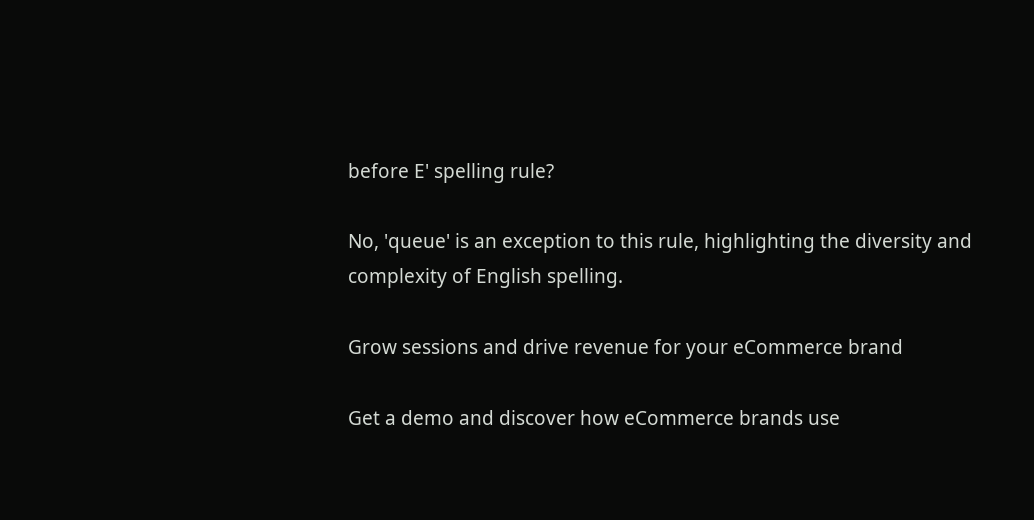before E' spelling rule?

No, 'queue' is an exception to this rule, highlighting the diversity and complexity of English spelling.

Grow sessions and drive revenue for your eCommerce brand

Get a demo and discover how eCommerce brands use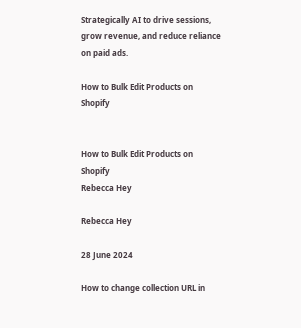Strategically AI to drive sessions, grow revenue, and reduce reliance on paid ads.

How to Bulk Edit Products on Shopify


How to Bulk Edit Products on Shopify
Rebecca Hey

Rebecca Hey

28 June 2024

How to change collection URL in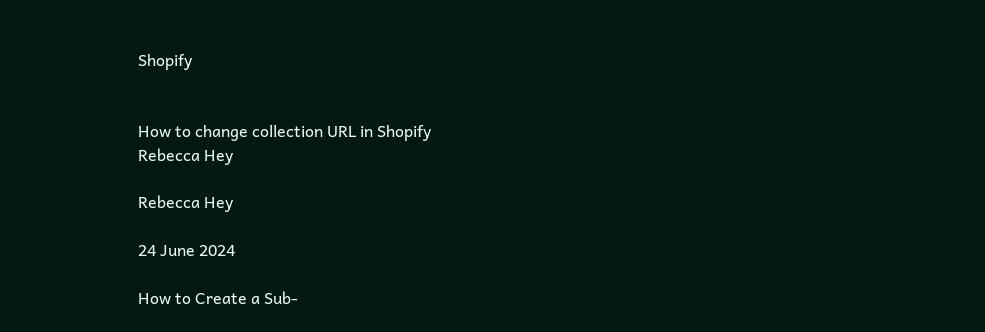Shopify


How to change collection URL in Shopify
Rebecca Hey

Rebecca Hey

24 June 2024

How to Create a Sub-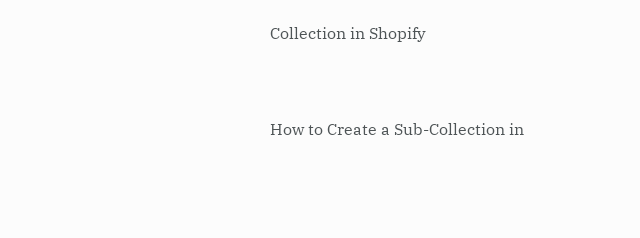Collection in Shopify


How to Create a Sub-Collection in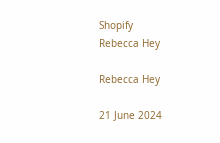Shopify
Rebecca Hey

Rebecca Hey

21 June 2024